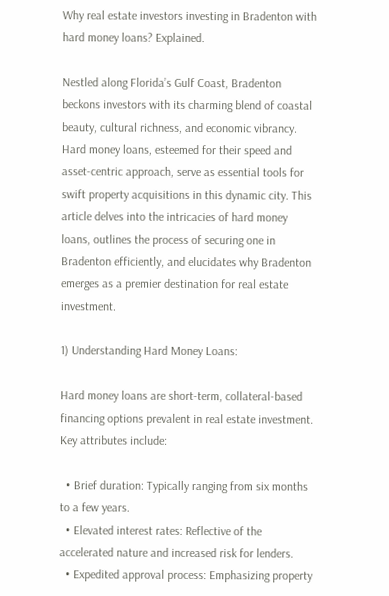Why real estate investors investing in Bradenton with hard money loans? Explained.

Nestled along Florida’s Gulf Coast, Bradenton beckons investors with its charming blend of coastal beauty, cultural richness, and economic vibrancy. Hard money loans, esteemed for their speed and asset-centric approach, serve as essential tools for swift property acquisitions in this dynamic city. This article delves into the intricacies of hard money loans, outlines the process of securing one in Bradenton efficiently, and elucidates why Bradenton emerges as a premier destination for real estate investment.

1) Understanding Hard Money Loans:

Hard money loans are short-term, collateral-based financing options prevalent in real estate investment. Key attributes include:

  • Brief duration: Typically ranging from six months to a few years.
  • Elevated interest rates: Reflective of the accelerated nature and increased risk for lenders.
  • Expedited approval process: Emphasizing property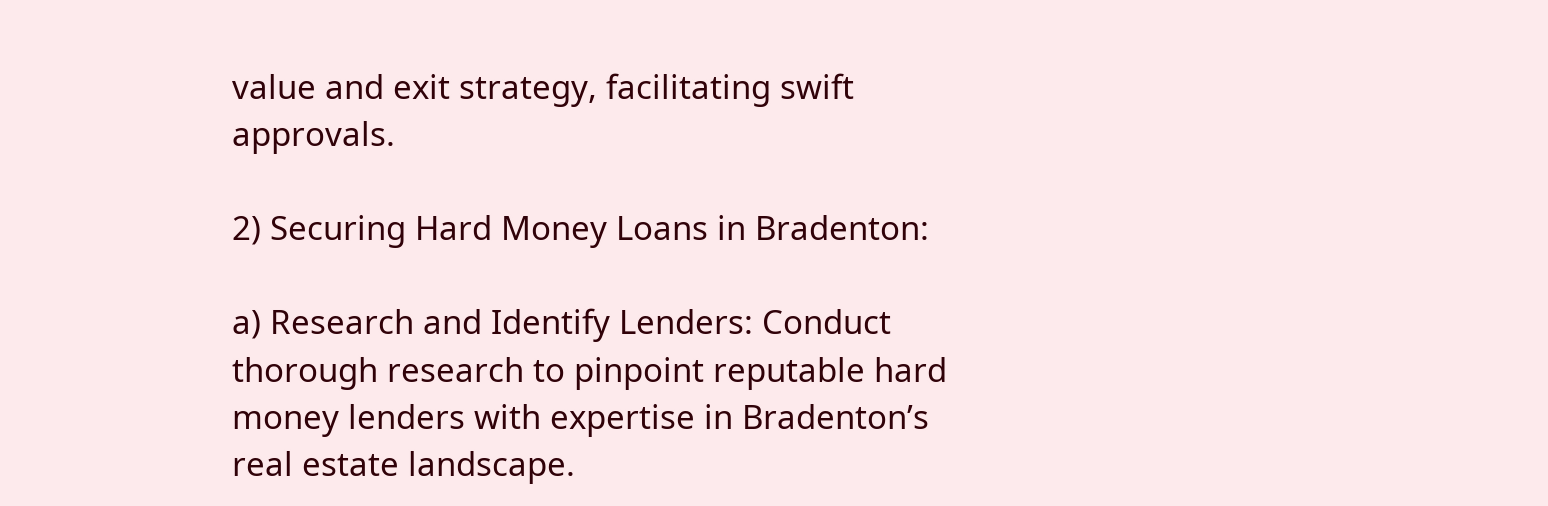value and exit strategy, facilitating swift approvals.

2) Securing Hard Money Loans in Bradenton:

a) Research and Identify Lenders: Conduct thorough research to pinpoint reputable hard money lenders with expertise in Bradenton’s real estate landscape.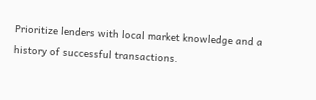Prioritize lenders with local market knowledge and a history of successful transactions.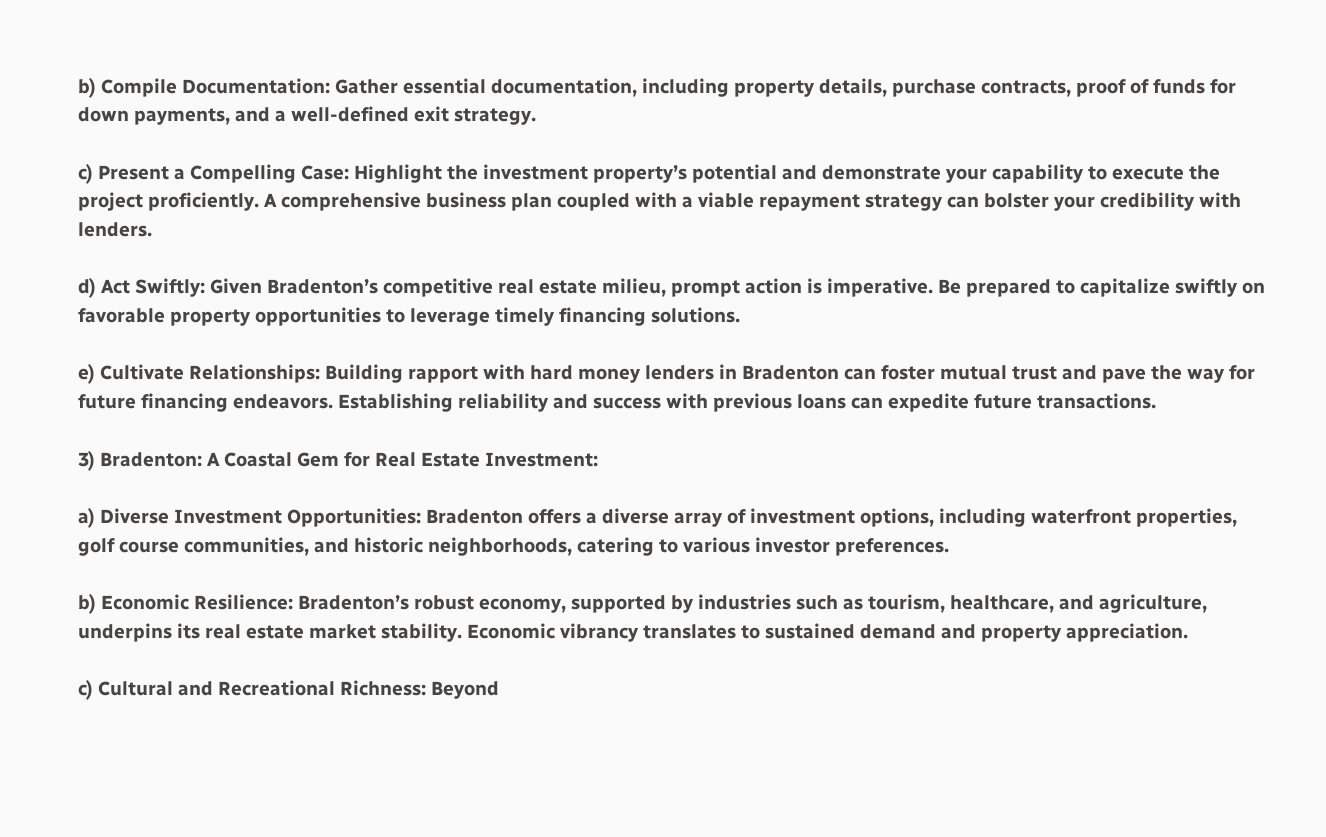b) Compile Documentation: Gather essential documentation, including property details, purchase contracts, proof of funds for down payments, and a well-defined exit strategy.

c) Present a Compelling Case: Highlight the investment property’s potential and demonstrate your capability to execute the project proficiently. A comprehensive business plan coupled with a viable repayment strategy can bolster your credibility with lenders.

d) Act Swiftly: Given Bradenton’s competitive real estate milieu, prompt action is imperative. Be prepared to capitalize swiftly on favorable property opportunities to leverage timely financing solutions.

e) Cultivate Relationships: Building rapport with hard money lenders in Bradenton can foster mutual trust and pave the way for future financing endeavors. Establishing reliability and success with previous loans can expedite future transactions.

3) Bradenton: A Coastal Gem for Real Estate Investment:

a) Diverse Investment Opportunities: Bradenton offers a diverse array of investment options, including waterfront properties, golf course communities, and historic neighborhoods, catering to various investor preferences.

b) Economic Resilience: Bradenton’s robust economy, supported by industries such as tourism, healthcare, and agriculture, underpins its real estate market stability. Economic vibrancy translates to sustained demand and property appreciation.

c) Cultural and Recreational Richness: Beyond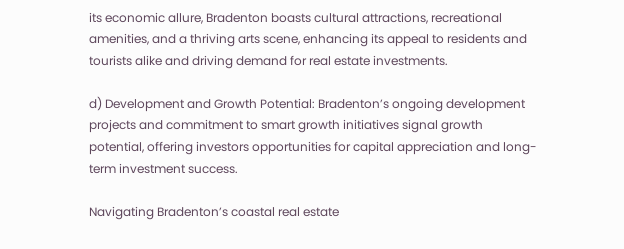its economic allure, Bradenton boasts cultural attractions, recreational amenities, and a thriving arts scene, enhancing its appeal to residents and tourists alike and driving demand for real estate investments.

d) Development and Growth Potential: Bradenton’s ongoing development projects and commitment to smart growth initiatives signal growth potential, offering investors opportunities for capital appreciation and long-term investment success.

Navigating Bradenton’s coastal real estate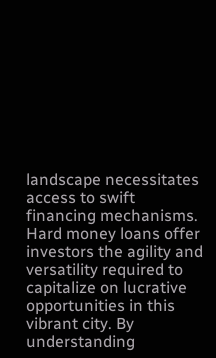landscape necessitates access to swift financing mechanisms. Hard money loans offer investors the agility and versatility required to capitalize on lucrative opportunities in this vibrant city. By understanding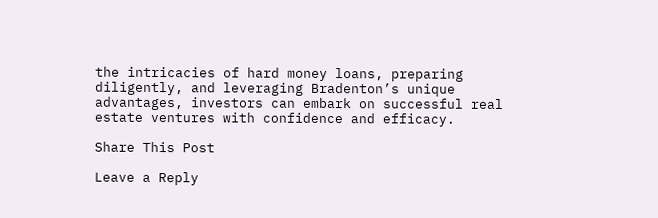the intricacies of hard money loans, preparing diligently, and leveraging Bradenton’s unique advantages, investors can embark on successful real estate ventures with confidence and efficacy.

Share This Post

Leave a Reply